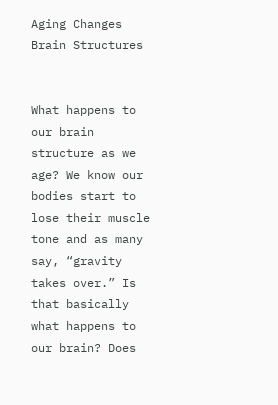Aging Changes Brain Structures


What happens to our brain structure as we age? We know our bodies start to lose their muscle tone and as many say, “gravity takes over.” Is that basically what happens to our brain? Does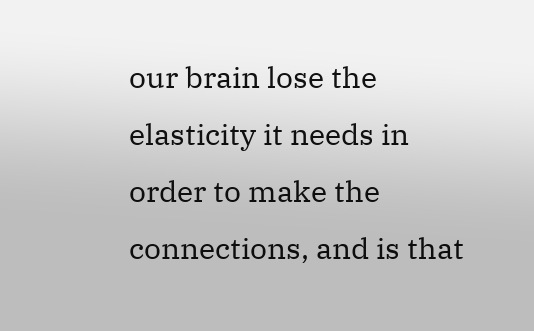our brain lose the elasticity it needs in order to make the connections, and is that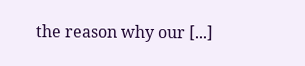the reason why our [...]